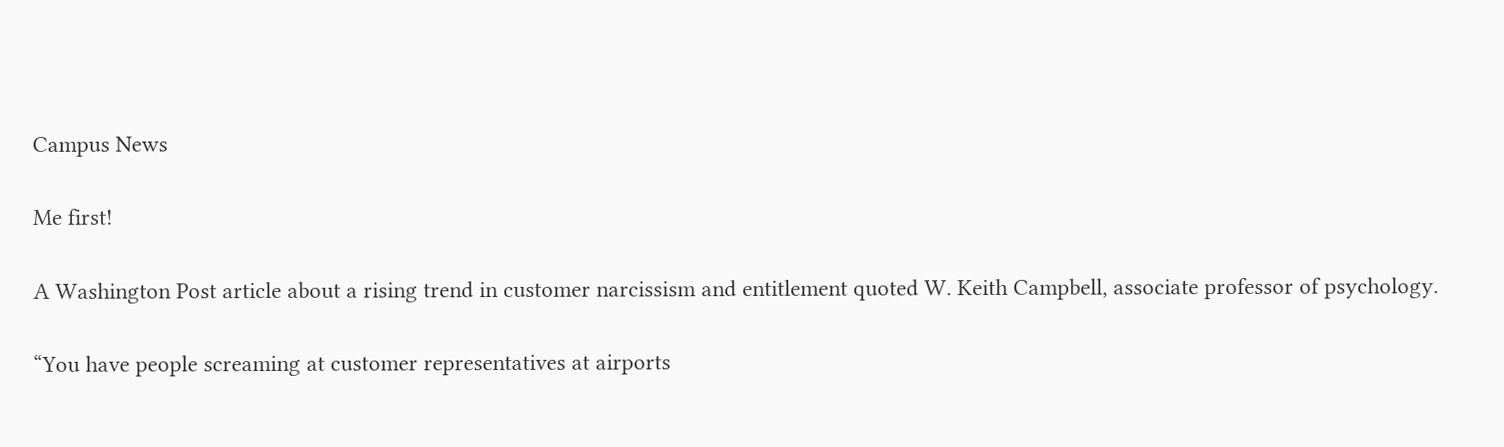Campus News

Me first!

A Washington Post article about a rising trend in customer narcissism and entitlement quoted W. Keith Campbell, associate professor of psychology.

“You have people screaming at customer representatives at airports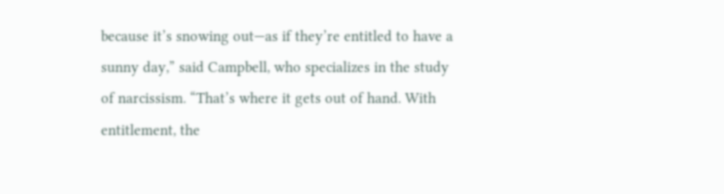because it’s snowing out—as if they’re entitled to have a sunny day,” said Campbell, who specializes in the study of narcissism. “That’s where it gets out of hand. With entitlement, the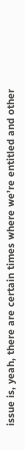issue is, yeah, there are certain times where we’re entitled and other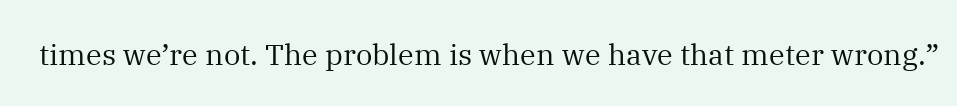times we’re not. The problem is when we have that meter wrong.”